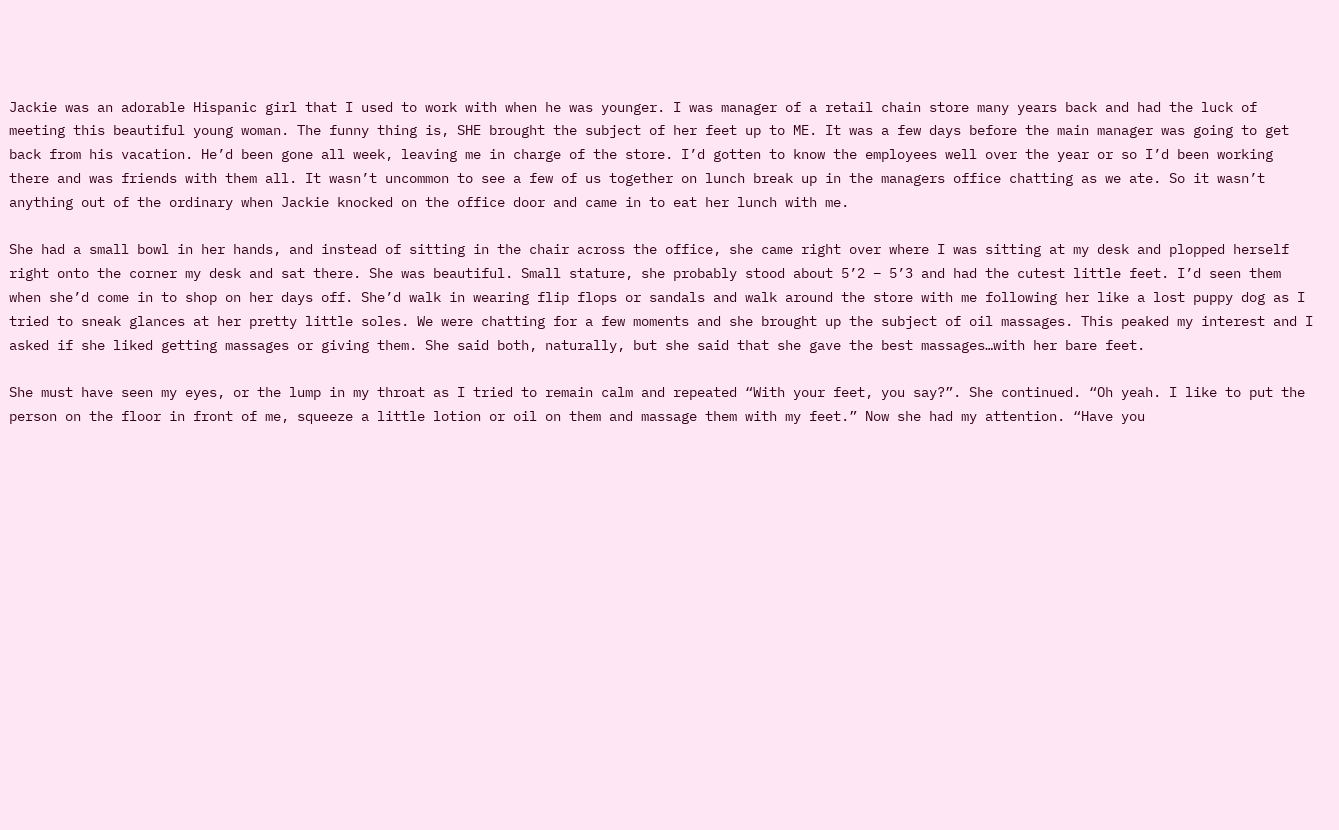Jackie was an adorable Hispanic girl that I used to work with when he was younger. I was manager of a retail chain store many years back and had the luck of meeting this beautiful young woman. The funny thing is, SHE brought the subject of her feet up to ME. It was a few days before the main manager was going to get back from his vacation. He’d been gone all week, leaving me in charge of the store. I’d gotten to know the employees well over the year or so I’d been working there and was friends with them all. It wasn’t uncommon to see a few of us together on lunch break up in the managers office chatting as we ate. So it wasn’t anything out of the ordinary when Jackie knocked on the office door and came in to eat her lunch with me.

She had a small bowl in her hands, and instead of sitting in the chair across the office, she came right over where I was sitting at my desk and plopped herself right onto the corner my desk and sat there. She was beautiful. Small stature, she probably stood about 5’2 – 5’3 and had the cutest little feet. I’d seen them when she’d come in to shop on her days off. She’d walk in wearing flip flops or sandals and walk around the store with me following her like a lost puppy dog as I tried to sneak glances at her pretty little soles. We were chatting for a few moments and she brought up the subject of oil massages. This peaked my interest and I asked if she liked getting massages or giving them. She said both, naturally, but she said that she gave the best massages…with her bare feet.

She must have seen my eyes, or the lump in my throat as I tried to remain calm and repeated “With your feet, you say?”. She continued. “Oh yeah. I like to put the person on the floor in front of me, squeeze a little lotion or oil on them and massage them with my feet.” Now she had my attention. “Have you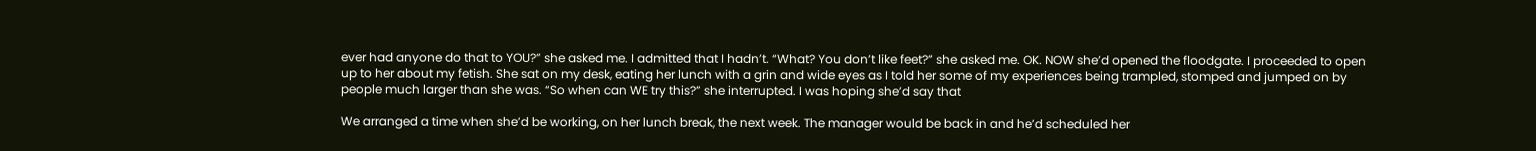ever had anyone do that to YOU?” she asked me. I admitted that I hadn’t. “What? You don’t like feet?” she asked me. OK. NOW she’d opened the floodgate. I proceeded to open up to her about my fetish. She sat on my desk, eating her lunch with a grin and wide eyes as I told her some of my experiences being trampled, stomped and jumped on by people much larger than she was. “So when can WE try this?” she interrupted. I was hoping she’d say that

We arranged a time when she’d be working, on her lunch break, the next week. The manager would be back in and he’d scheduled her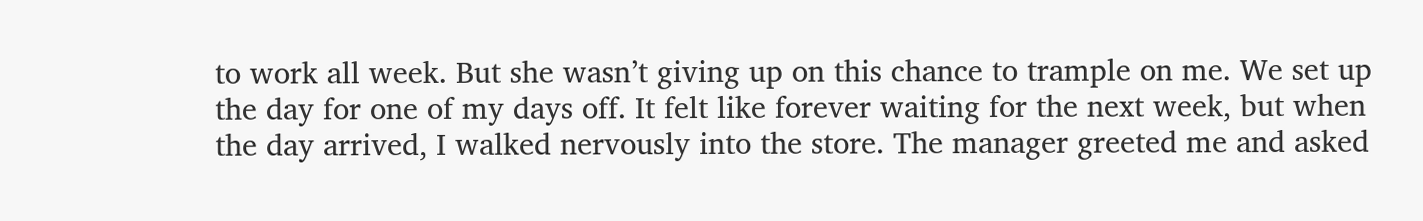to work all week. But she wasn’t giving up on this chance to trample on me. We set up the day for one of my days off. It felt like forever waiting for the next week, but when the day arrived, I walked nervously into the store. The manager greeted me and asked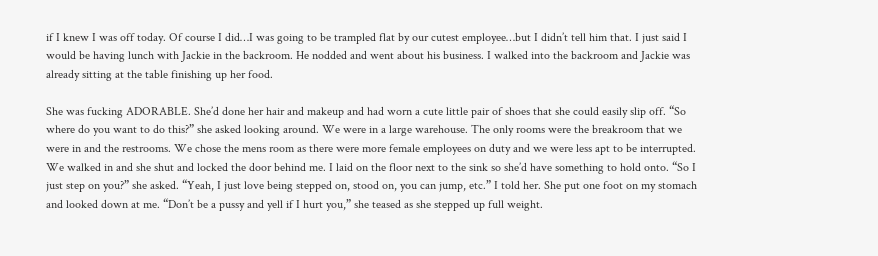if I knew I was off today. Of course I did…I was going to be trampled flat by our cutest employee…but I didn’t tell him that. I just said I would be having lunch with Jackie in the backroom. He nodded and went about his business. I walked into the backroom and Jackie was already sitting at the table finishing up her food.

She was fucking ADORABLE. She’d done her hair and makeup and had worn a cute little pair of shoes that she could easily slip off. “So where do you want to do this?” she asked looking around. We were in a large warehouse. The only rooms were the breakroom that we were in and the restrooms. We chose the mens room as there were more female employees on duty and we were less apt to be interrupted. We walked in and she shut and locked the door behind me. I laid on the floor next to the sink so she’d have something to hold onto. “So I just step on you?” she asked. “Yeah, I just love being stepped on, stood on, you can jump, etc.” I told her. She put one foot on my stomach and looked down at me. “Don’t be a pussy and yell if I hurt you,” she teased as she stepped up full weight.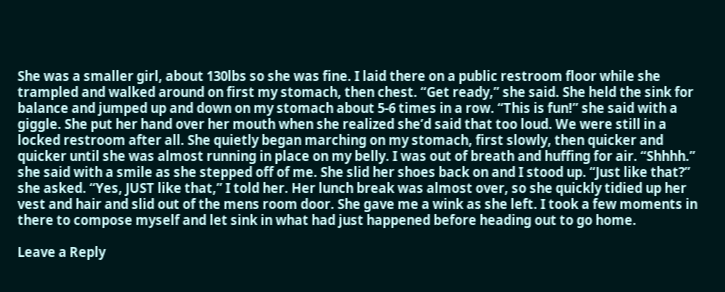She was a smaller girl, about 130lbs so she was fine. I laid there on a public restroom floor while she trampled and walked around on first my stomach, then chest. “Get ready,” she said. She held the sink for balance and jumped up and down on my stomach about 5-6 times in a row. “This is fun!” she said with a giggle. She put her hand over her mouth when she realized she’d said that too loud. We were still in a locked restroom after all. She quietly began marching on my stomach, first slowly, then quicker and quicker until she was almost running in place on my belly. I was out of breath and huffing for air. “Shhhh.” she said with a smile as she stepped off of me. She slid her shoes back on and I stood up. “Just like that?” she asked. “Yes, JUST like that,” I told her. Her lunch break was almost over, so she quickly tidied up her vest and hair and slid out of the mens room door. She gave me a wink as she left. I took a few moments in there to compose myself and let sink in what had just happened before heading out to go home.

Leave a Reply